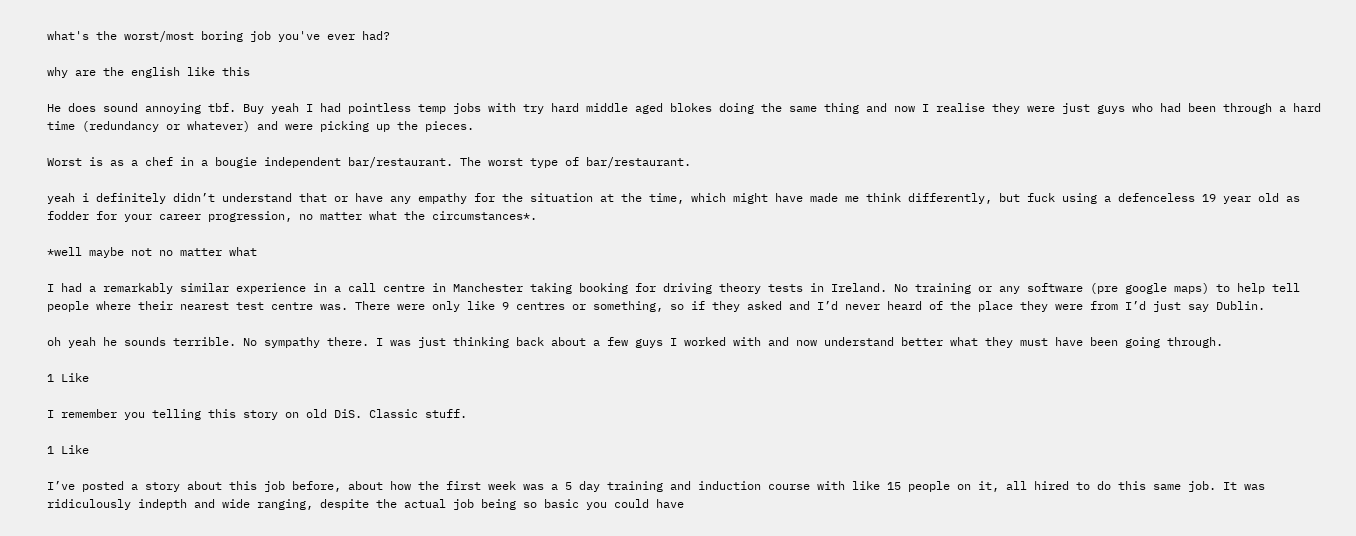what's the worst/most boring job you've ever had?

why are the english like this

He does sound annoying tbf. Buy yeah I had pointless temp jobs with try hard middle aged blokes doing the same thing and now I realise they were just guys who had been through a hard time (redundancy or whatever) and were picking up the pieces.

Worst is as a chef in a bougie independent bar/restaurant. The worst type of bar/restaurant.

yeah i definitely didn’t understand that or have any empathy for the situation at the time, which might have made me think differently, but fuck using a defenceless 19 year old as fodder for your career progression, no matter what the circumstances*.

*well maybe not no matter what

I had a remarkably similar experience in a call centre in Manchester taking booking for driving theory tests in Ireland. No training or any software (pre google maps) to help tell people where their nearest test centre was. There were only like 9 centres or something, so if they asked and I’d never heard of the place they were from I’d just say Dublin.

oh yeah he sounds terrible. No sympathy there. I was just thinking back about a few guys I worked with and now understand better what they must have been going through.

1 Like

I remember you telling this story on old DiS. Classic stuff.

1 Like

I’ve posted a story about this job before, about how the first week was a 5 day training and induction course with like 15 people on it, all hired to do this same job. It was ridiculously indepth and wide ranging, despite the actual job being so basic you could have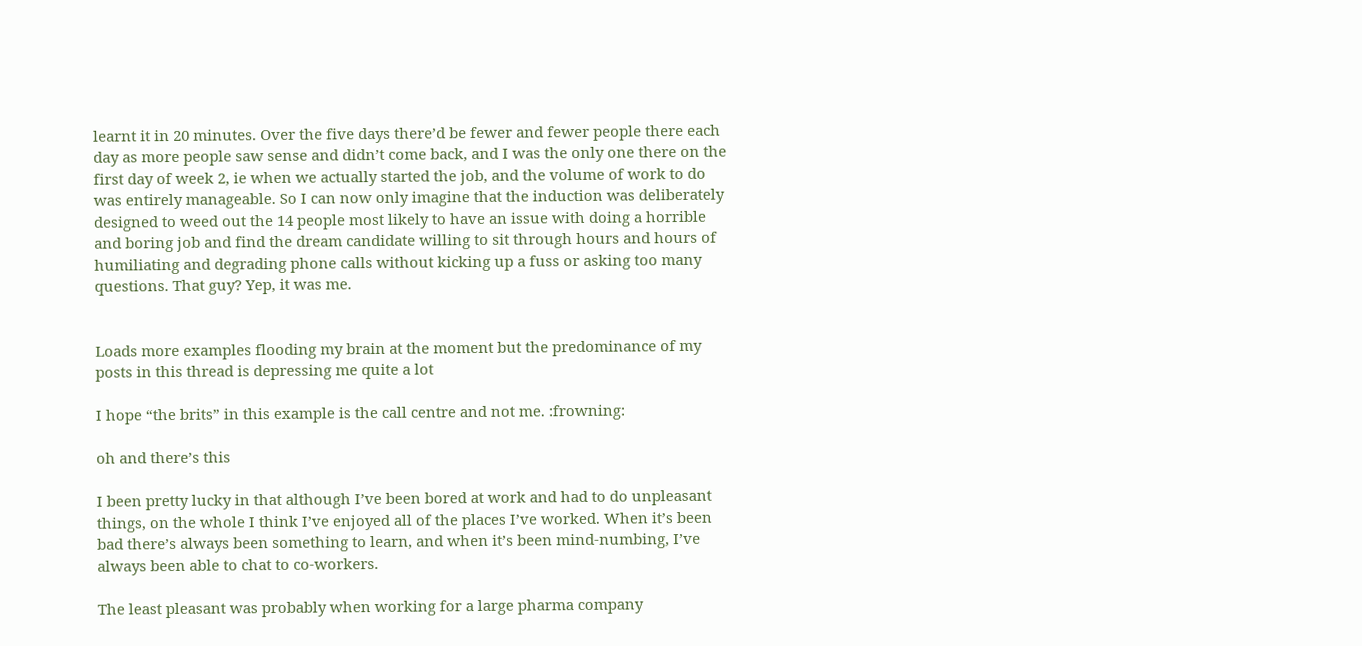learnt it in 20 minutes. Over the five days there’d be fewer and fewer people there each day as more people saw sense and didn’t come back, and I was the only one there on the first day of week 2, ie when we actually started the job, and the volume of work to do was entirely manageable. So I can now only imagine that the induction was deliberately designed to weed out the 14 people most likely to have an issue with doing a horrible and boring job and find the dream candidate willing to sit through hours and hours of humiliating and degrading phone calls without kicking up a fuss or asking too many questions. That guy? Yep, it was me.


Loads more examples flooding my brain at the moment but the predominance of my posts in this thread is depressing me quite a lot

I hope “the brits” in this example is the call centre and not me. :frowning:

oh and there’s this

I been pretty lucky in that although I’ve been bored at work and had to do unpleasant things, on the whole I think I’ve enjoyed all of the places I’ve worked. When it’s been bad there’s always been something to learn, and when it’s been mind-numbing, I’ve always been able to chat to co-workers.

The least pleasant was probably when working for a large pharma company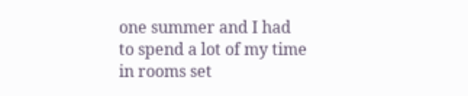one summer and I had to spend a lot of my time in rooms set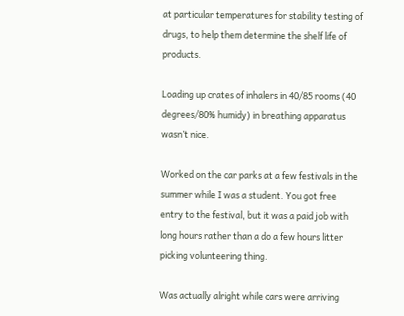at particular temperatures for stability testing of drugs, to help them determine the shelf life of products.

Loading up crates of inhalers in 40/85 rooms (40 degrees/80% humidy) in breathing apparatus wasn’t nice.

Worked on the car parks at a few festivals in the summer while I was a student. You got free entry to the festival, but it was a paid job with long hours rather than a do a few hours litter picking volunteering thing.

Was actually alright while cars were arriving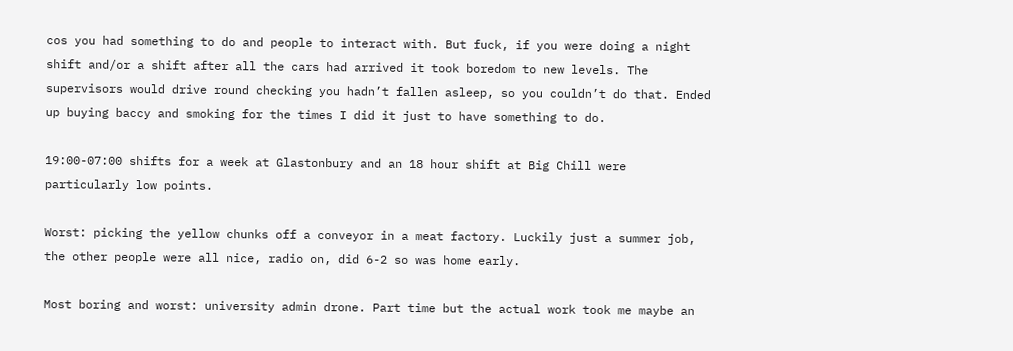cos you had something to do and people to interact with. But fuck, if you were doing a night shift and/or a shift after all the cars had arrived it took boredom to new levels. The supervisors would drive round checking you hadn’t fallen asleep, so you couldn’t do that. Ended up buying baccy and smoking for the times I did it just to have something to do.

19:00-07:00 shifts for a week at Glastonbury and an 18 hour shift at Big Chill were particularly low points.

Worst: picking the yellow chunks off a conveyor in a meat factory. Luckily just a summer job, the other people were all nice, radio on, did 6-2 so was home early.

Most boring and worst: university admin drone. Part time but the actual work took me maybe an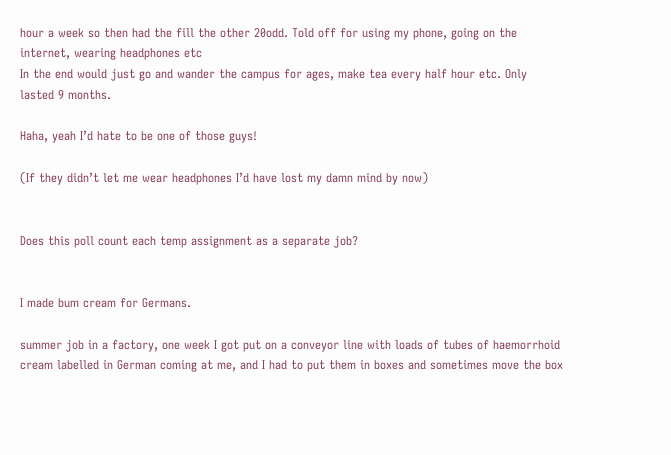hour a week so then had the fill the other 20odd. Told off for using my phone, going on the internet, wearing headphones etc
In the end would just go and wander the campus for ages, make tea every half hour etc. Only lasted 9 months.

Haha, yeah I’d hate to be one of those guys!

(If they didn’t let me wear headphones I’d have lost my damn mind by now)


Does this poll count each temp assignment as a separate job?


I made bum cream for Germans.

summer job in a factory, one week I got put on a conveyor line with loads of tubes of haemorrhoid cream labelled in German coming at me, and I had to put them in boxes and sometimes move the box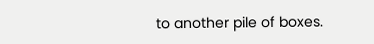to another pile of boxes.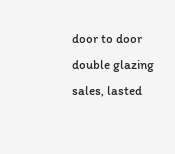door to door double glazing sales, lasted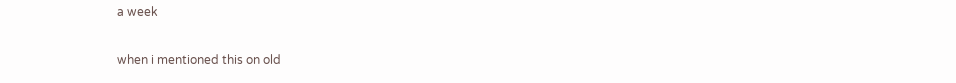a week

when i mentioned this on old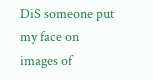DiS someone put my face on images of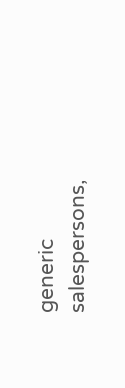generic salespersons,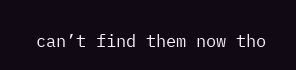can’t find them now tho